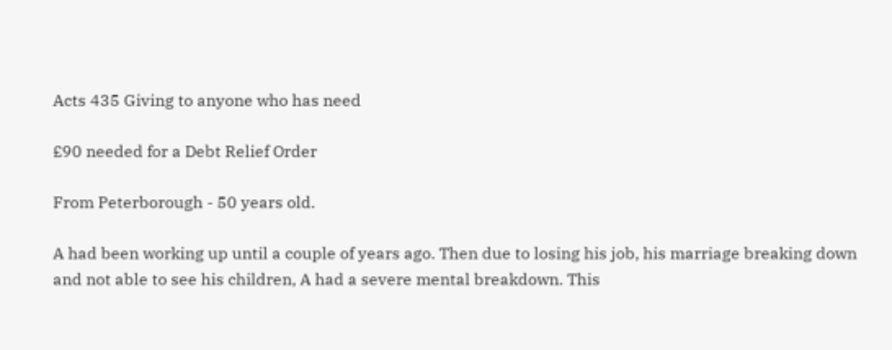Acts 435 Giving to anyone who has need

£90 needed for a Debt Relief Order

From Peterborough - 50 years old.

A had been working up until a couple of years ago. Then due to losing his job, his marriage breaking down and not able to see his children, A had a severe mental breakdown. This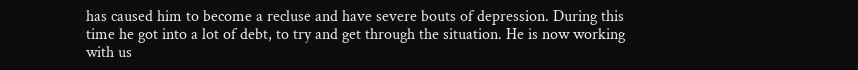has caused him to become a recluse and have severe bouts of depression. During this time he got into a lot of debt, to try and get through the situation. He is now working with us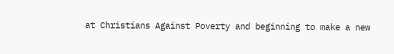at Christians Against Poverty and beginning to make a new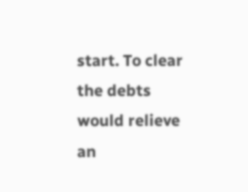start. To clear the debts would relieve an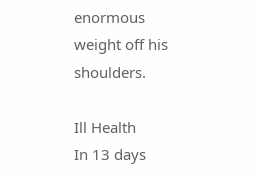enormous weight off his shoulders.

Ill Health
In 13 days